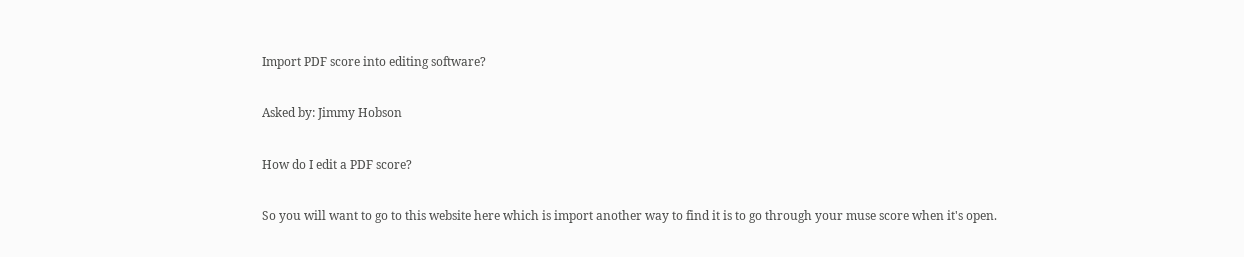Import PDF score into editing software?

Asked by: Jimmy Hobson

How do I edit a PDF score?

So you will want to go to this website here which is import another way to find it is to go through your muse score when it's open.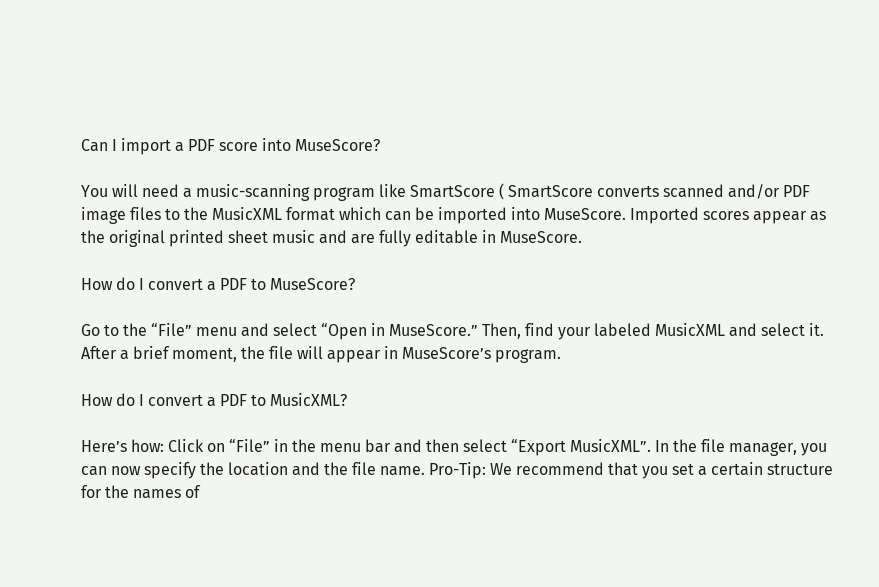Can I import a PDF score into MuseScore?

You will need a music-scanning program like SmartScore ( SmartScore converts scanned and/or PDF image files to the MusicXML format which can be imported into MuseScore. Imported scores appear as the original printed sheet music and are fully editable in MuseScore.

How do I convert a PDF to MuseScore?

Go to the “File” menu and select “Open in MuseScore.” Then, find your labeled MusicXML and select it. After a brief moment, the file will appear in MuseScore’s program.

How do I convert a PDF to MusicXML?

Here’s how: Click on “File” in the menu bar and then select “Export MusicXML”. In the file manager, you can now specify the location and the file name. Pro-Tip: We recommend that you set a certain structure for the names of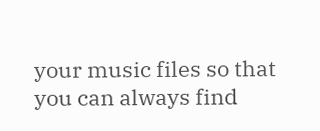your music files so that you can always find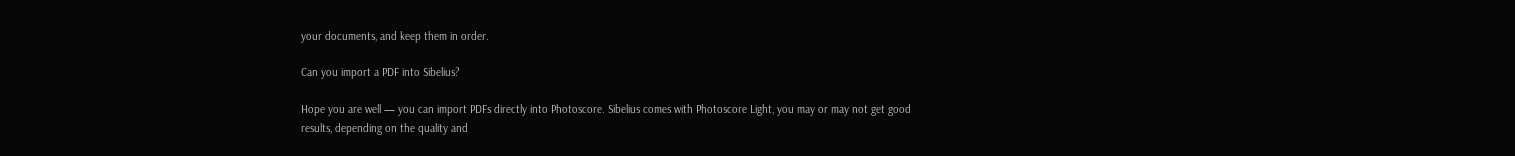your documents, and keep them in order.

Can you import a PDF into Sibelius?

Hope you are well — you can import PDFs directly into Photoscore. Sibelius comes with Photoscore Light, you may or may not get good results, depending on the quality and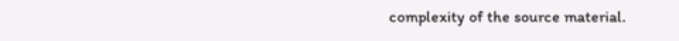complexity of the source material.